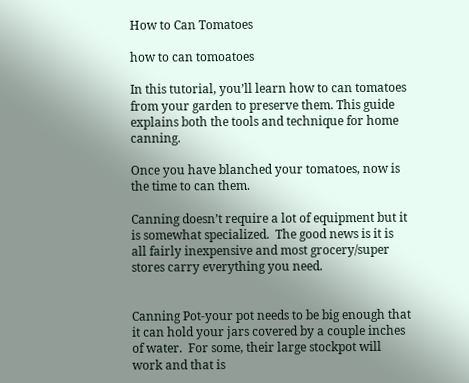How to Can Tomatoes

how to can tomoatoes

In this tutorial, you’ll learn how to can tomatoes from your garden to preserve them. This guide explains both the tools and technique for home canning.

Once you have blanched your tomatoes, now is the time to can them.

Canning doesn’t require a lot of equipment but it is somewhat specialized.  The good news is it is all fairly inexpensive and most grocery/super stores carry everything you need.


Canning Pot-your pot needs to be big enough that it can hold your jars covered by a couple inches of water.  For some, their large stockpot will work and that is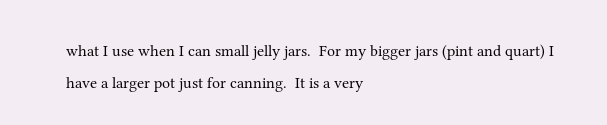what I use when I can small jelly jars.  For my bigger jars (pint and quart) I have a larger pot just for canning.  It is a very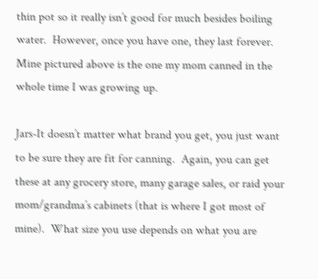thin pot so it really isn’t good for much besides boiling water.  However, once you have one, they last forever.  Mine pictured above is the one my mom canned in the whole time I was growing up.

Jars-It doesn’t matter what brand you get, you just want to be sure they are fit for canning.  Again, you can get these at any grocery store, many garage sales, or raid your mom/grandma’s cabinets (that is where I got most of mine).  What size you use depends on what you are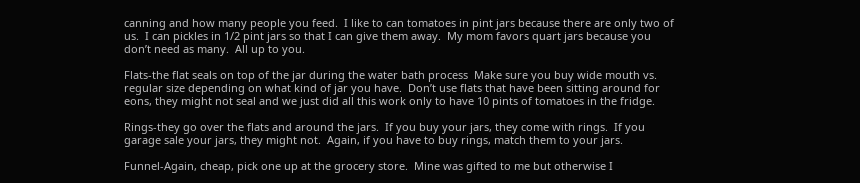canning and how many people you feed.  I like to can tomatoes in pint jars because there are only two of us.  I can pickles in 1/2 pint jars so that I can give them away.  My mom favors quart jars because you don’t need as many.  All up to you.

Flats-the flat seals on top of the jar during the water bath process  Make sure you buy wide mouth vs. regular size depending on what kind of jar you have.  Don’t use flats that have been sitting around for eons, they might not seal and we just did all this work only to have 10 pints of tomatoes in the fridge.

Rings-they go over the flats and around the jars.  If you buy your jars, they come with rings.  If you garage sale your jars, they might not.  Again, if you have to buy rings, match them to your jars.

Funnel-Again, cheap, pick one up at the grocery store.  Mine was gifted to me but otherwise I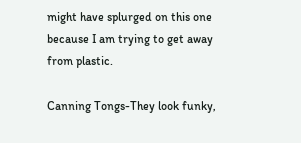might have splurged on this one because I am trying to get away from plastic.

Canning Tongs-They look funky,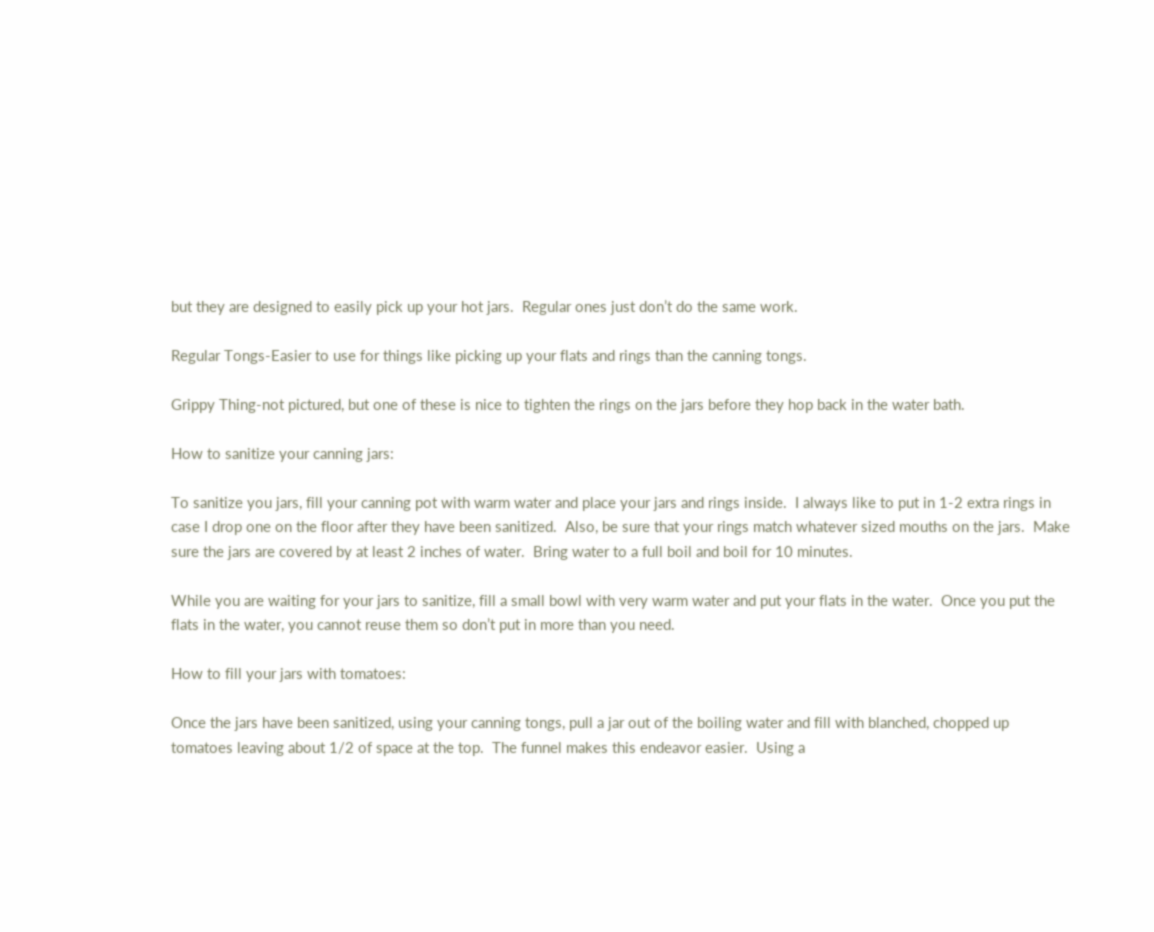but they are designed to easily pick up your hot jars.  Regular ones just don’t do the same work.

Regular Tongs-Easier to use for things like picking up your flats and rings than the canning tongs.

Grippy Thing-not pictured, but one of these is nice to tighten the rings on the jars before they hop back in the water bath.

How to sanitize your canning jars:

To sanitize you jars, fill your canning pot with warm water and place your jars and rings inside.  I always like to put in 1-2 extra rings in case I drop one on the floor after they have been sanitized.  Also, be sure that your rings match whatever sized mouths on the jars.  Make sure the jars are covered by at least 2 inches of water.  Bring water to a full boil and boil for 10 minutes.

While you are waiting for your jars to sanitize, fill a small bowl with very warm water and put your flats in the water.  Once you put the flats in the water, you cannot reuse them so don’t put in more than you need.

How to fill your jars with tomatoes:

Once the jars have been sanitized, using your canning tongs, pull a jar out of the boiling water and fill with blanched, chopped up tomatoes leaving about 1/2 of space at the top.  The funnel makes this endeavor easier.  Using a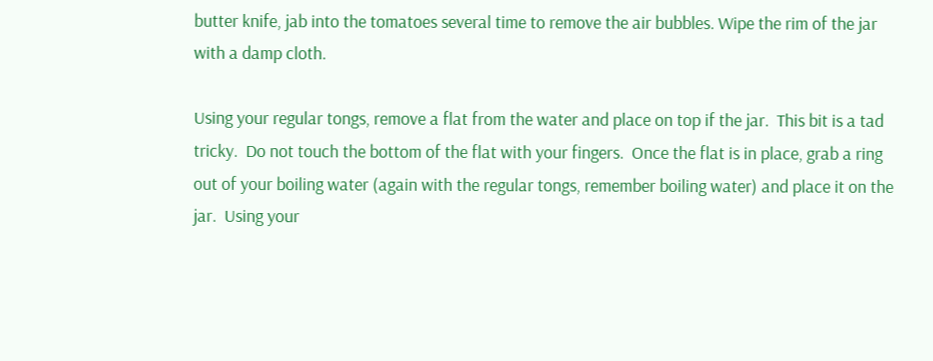butter knife, jab into the tomatoes several time to remove the air bubbles. Wipe the rim of the jar with a damp cloth.

Using your regular tongs, remove a flat from the water and place on top if the jar.  This bit is a tad tricky.  Do not touch the bottom of the flat with your fingers.  Once the flat is in place, grab a ring out of your boiling water (again with the regular tongs, remember boiling water) and place it on the jar.  Using your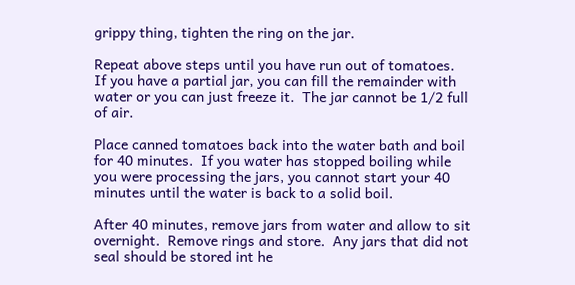grippy thing, tighten the ring on the jar.

Repeat above steps until you have run out of tomatoes.  If you have a partial jar, you can fill the remainder with water or you can just freeze it.  The jar cannot be 1/2 full of air.

Place canned tomatoes back into the water bath and boil for 40 minutes.  If you water has stopped boiling while you were processing the jars, you cannot start your 40 minutes until the water is back to a solid boil.

After 40 minutes, remove jars from water and allow to sit overnight.  Remove rings and store.  Any jars that did not seal should be stored int he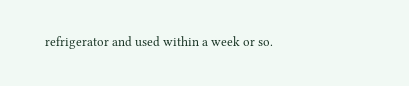refrigerator and used within a week or so.